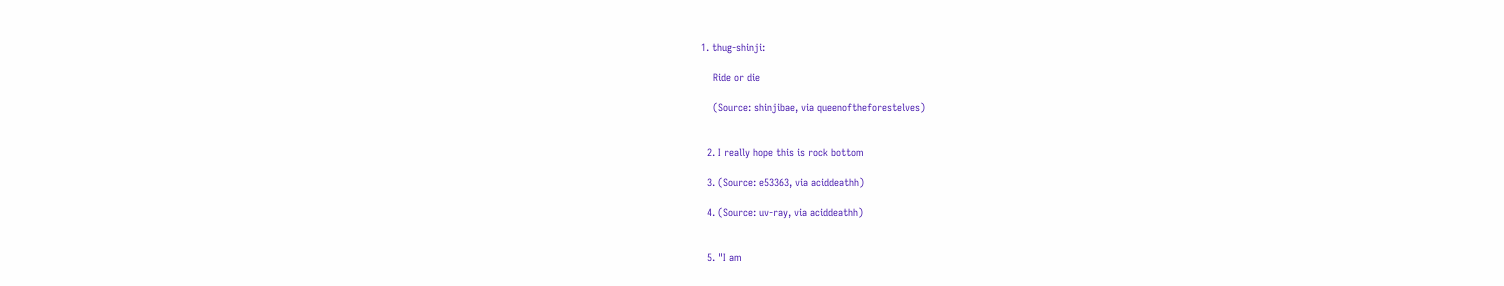1. thug-shinji:

    Ride or die

    (Source: shinjibae, via queenoftheforestelves)


  2. I really hope this is rock bottom

  3. (Source: e53363, via aciddeathh)

  4. (Source: uv-ray, via aciddeathh)


  5. "I am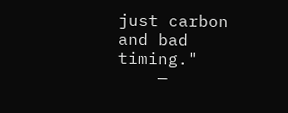just carbon and bad timing."
    —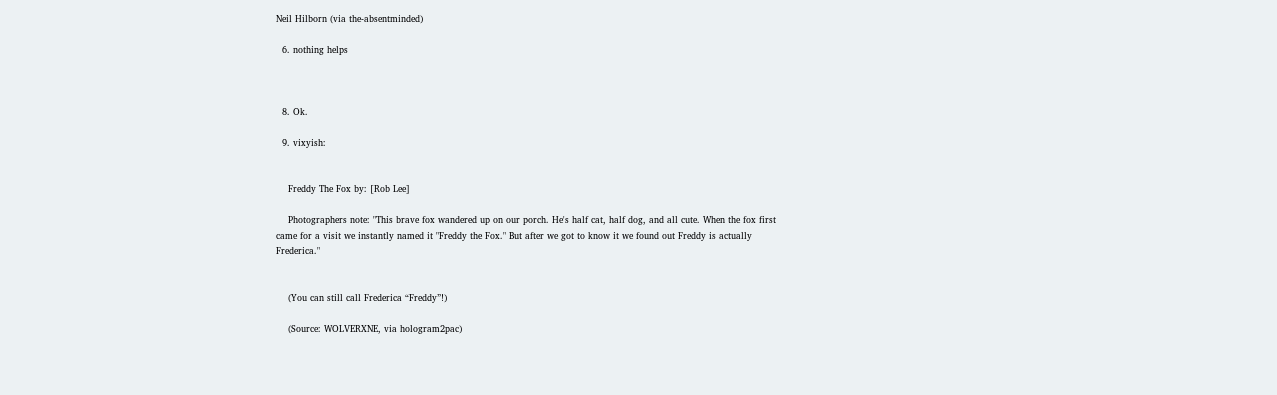Neil Hilborn (via the-absentminded)

  6. nothing helps



  8. Ok.

  9. vixyish:


    Freddy The Fox by: [Rob Lee]

    Photographers note: "This brave fox wandered up on our porch. He's half cat, half dog, and all cute. When the fox first came for a visit we instantly named it "Freddy the Fox." But after we got to know it we found out Freddy is actually Frederica."


    (You can still call Frederica “Freddy”!)

    (Source: WOLVERXNE, via hologram2pac)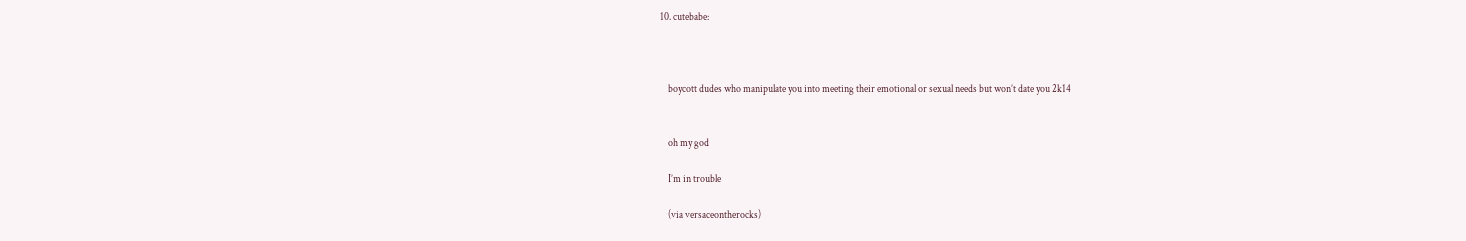10. cutebabe:



    boycott dudes who manipulate you into meeting their emotional or sexual needs but won’t date you 2k14


    oh my god

    I’m in trouble

    (via versaceontherocks)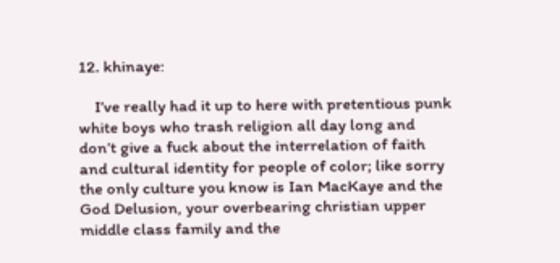12. khinaye:

    I’ve really had it up to here with pretentious punk white boys who trash religion all day long and don’t give a fuck about the interrelation of faith and cultural identity for people of color; like sorry the only culture you know is Ian MacKaye and the God Delusion, your overbearing christian upper middle class family and the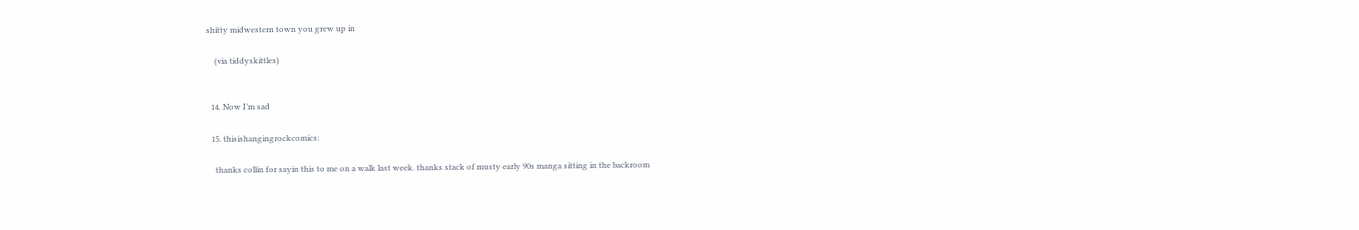shitty midwestern town you grew up in

    (via tiddyskittles)


  14. Now I’m sad

  15. thisishangingrockcomics:

    thanks collin for sayin this to me on a walk last week. thanks stack of musty early 90s manga sitting in the backroom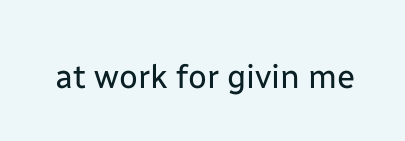at work for givin me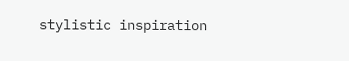stylistic inspiration